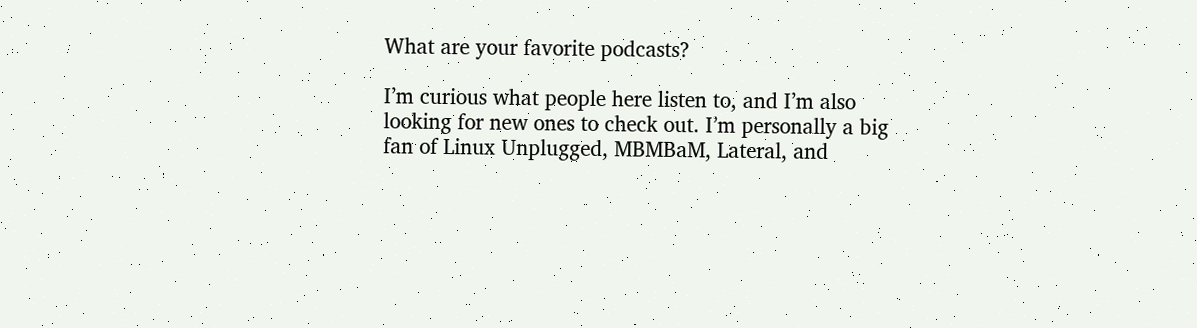What are your favorite podcasts?

I’m curious what people here listen to, and I’m also looking for new ones to check out. I’m personally a big fan of Linux Unplugged, MBMBaM, Lateral, and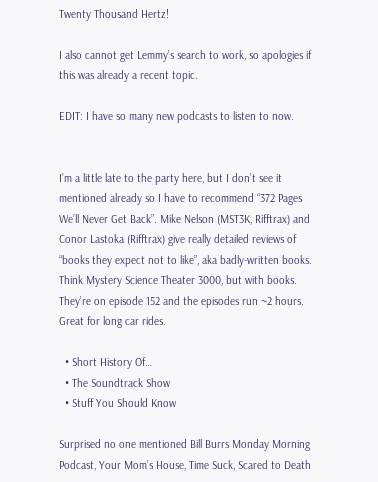Twenty Thousand Hertz!

I also cannot get Lemmy’s search to work, so apologies if this was already a recent topic.

EDIT: I have so many new podcasts to listen to now.


I’m a little late to the party here, but I don’t see it mentioned already so I have to recommend “372 Pages We’ll Never Get Back”. Mike Nelson (MST3K, Rifftrax) and Conor Lastoka (Rifftrax) give really detailed reviews of “books they expect not to like”, aka badly-written books. Think Mystery Science Theater 3000, but with books. They’re on episode 152 and the episodes run ~2 hours. Great for long car rides.

  • Short History Of…
  • The Soundtrack Show
  • Stuff You Should Know

Surprised no one mentioned Bill Burrs Monday Morning Podcast, Your Mom’s House, Time Suck, Scared to Death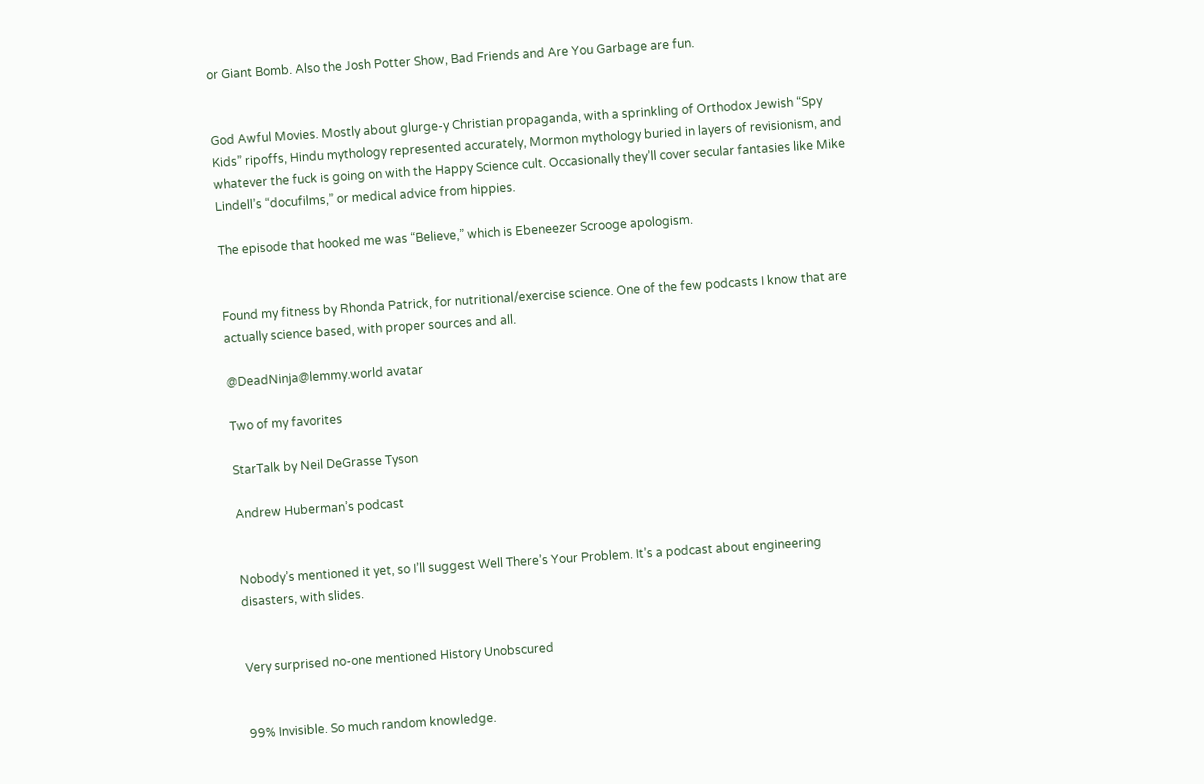or Giant Bomb. Also the Josh Potter Show, Bad Friends and Are You Garbage are fun.


God Awful Movies. Mostly about glurge-y Christian propaganda, with a sprinkling of Orthodox Jewish “Spy Kids” ripoffs, Hindu mythology represented accurately, Mormon mythology buried in layers of revisionism, and whatever the fuck is going on with the Happy Science cult. Occasionally they’ll cover secular fantasies like Mike Lindell’s “docufilms,” or medical advice from hippies.

The episode that hooked me was “Believe,” which is Ebeneezer Scrooge apologism.


Found my fitness by Rhonda Patrick, for nutritional/exercise science. One of the few podcasts I know that are actually science based, with proper sources and all.

@DeadNinja@lemmy.world avatar

Two of my favorites

StarTalk by Neil DeGrasse Tyson

Andrew Huberman’s podcast


Nobody’s mentioned it yet, so I’ll suggest Well There’s Your Problem. It’s a podcast about engineering disasters, with slides.


Very surprised no-one mentioned History Unobscured


99% Invisible. So much random knowledge.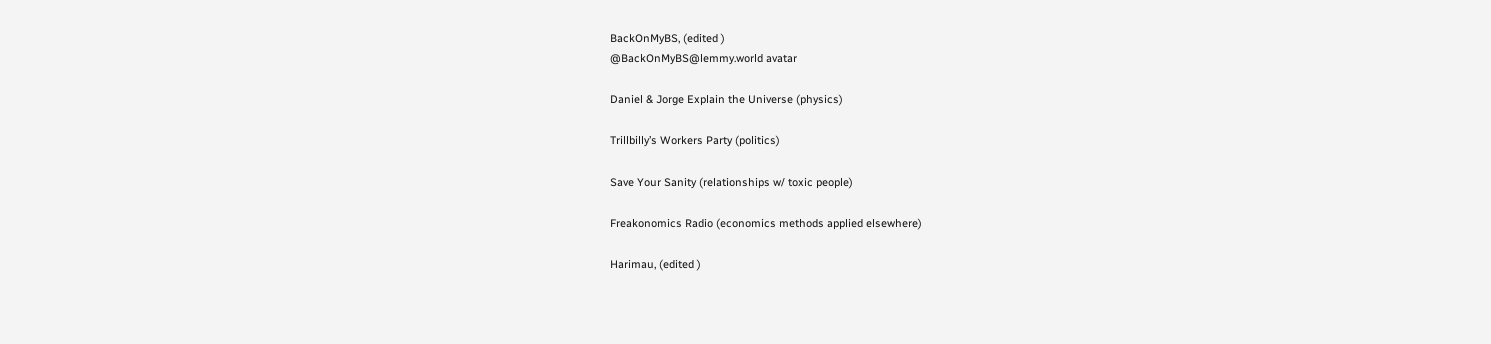BackOnMyBS, (edited )
@BackOnMyBS@lemmy.world avatar

Daniel & Jorge Explain the Universe (physics)

Trillbilly’s Workers Party (politics)

Save Your Sanity (relationships w/ toxic people)

Freakonomics Radio (economics methods applied elsewhere)

Harimau, (edited )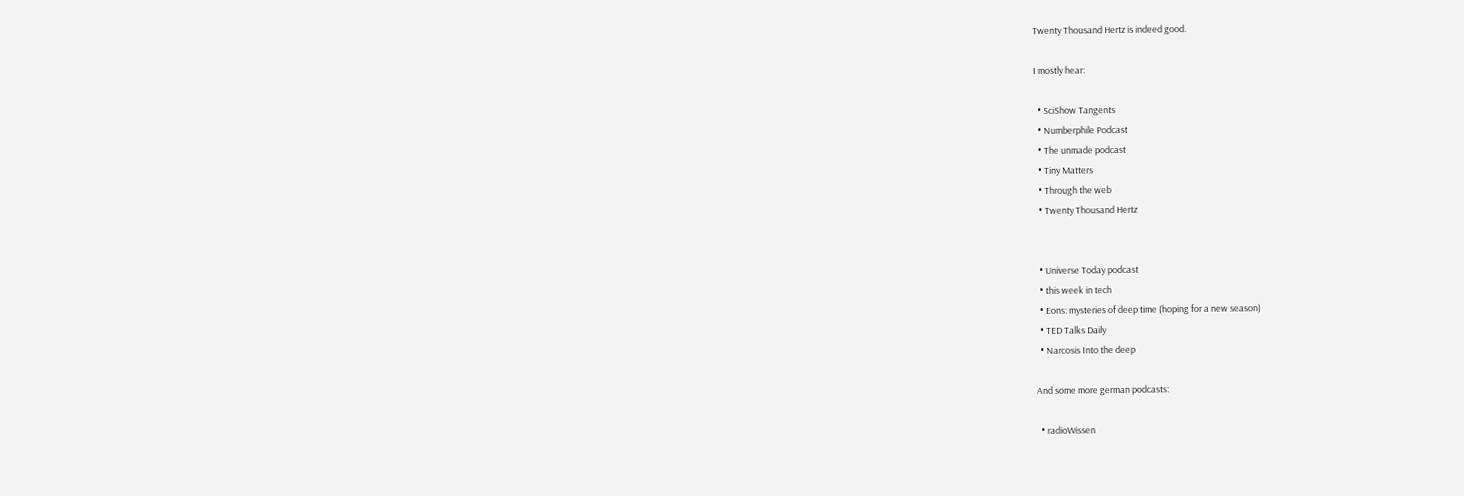Twenty Thousand Hertz is indeed good.

I mostly hear:

  • SciShow Tangents
  • Numberphile Podcast
  • The unmade podcast
  • Tiny Matters
  • Through the web
  • Twenty Thousand Hertz


  • Universe Today podcast
  • this week in tech
  • Eons: mysteries of deep time (hoping for a new season)
  • TED Talks Daily
  • Narcosis Into the deep

And some more german podcasts:

  • radioWissen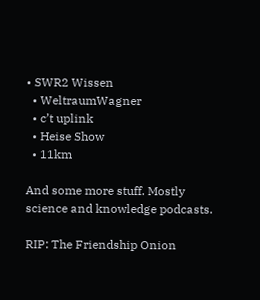• SWR2 Wissen
  • WeltraumWagner
  • c’t uplink
  • Heise Show
  • 11km

And some more stuff. Mostly science and knowledge podcasts.

RIP: The Friendship Onion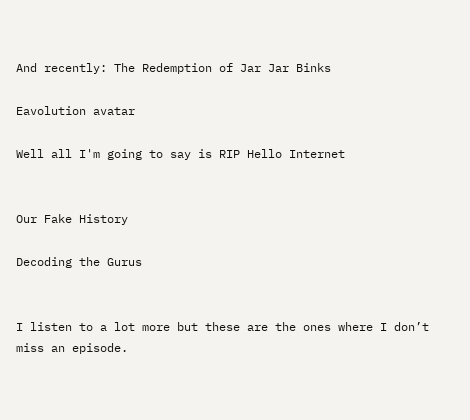And recently: The Redemption of Jar Jar Binks

Eavolution avatar

Well all I'm going to say is RIP Hello Internet


Our Fake History

Decoding the Gurus


I listen to a lot more but these are the ones where I don’t miss an episode.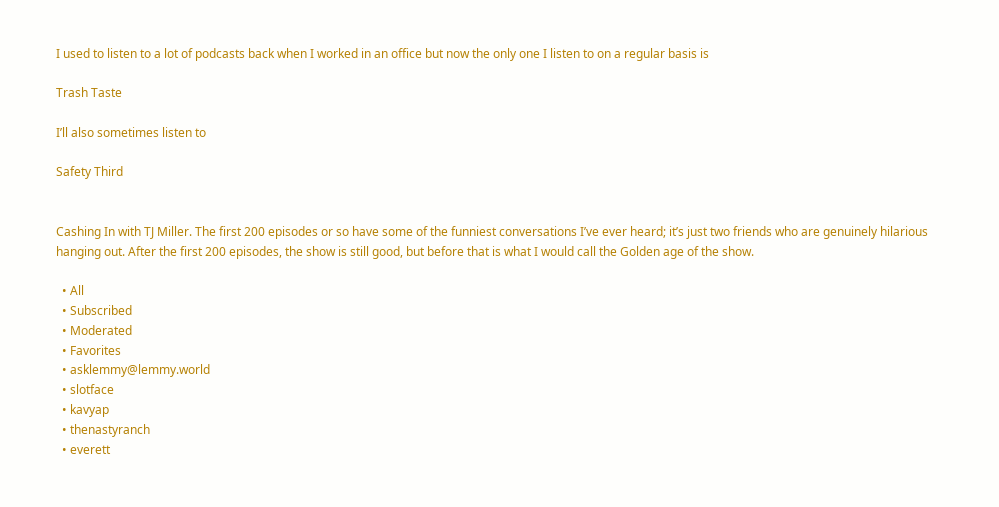I used to listen to a lot of podcasts back when I worked in an office but now the only one I listen to on a regular basis is

Trash Taste

I’ll also sometimes listen to

Safety Third


Cashing In with TJ Miller. The first 200 episodes or so have some of the funniest conversations I’ve ever heard; it’s just two friends who are genuinely hilarious hanging out. After the first 200 episodes, the show is still good, but before that is what I would call the Golden age of the show.

  • All
  • Subscribed
  • Moderated
  • Favorites
  • asklemmy@lemmy.world
  • slotface
  • kavyap
  • thenastyranch
  • everett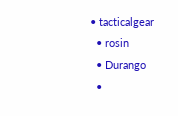• tacticalgear
  • rosin
  • Durango
  •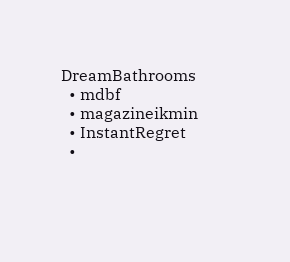DreamBathrooms
  • mdbf
  • magazineikmin
  • InstantRegret
  •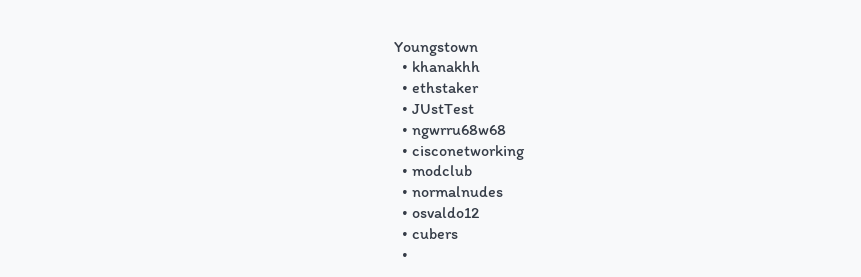Youngstown
  • khanakhh
  • ethstaker
  • JUstTest
  • ngwrru68w68
  • cisconetworking
  • modclub
  • normalnudes
  • osvaldo12
  • cubers
  •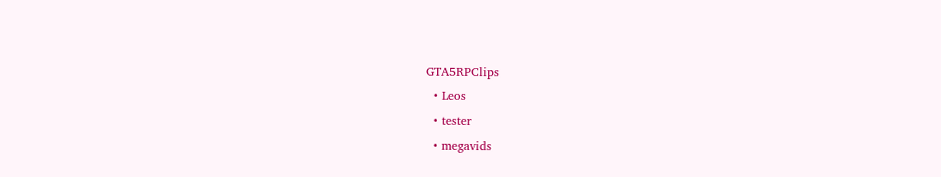GTA5RPClips
  • Leos
  • tester
  • megavids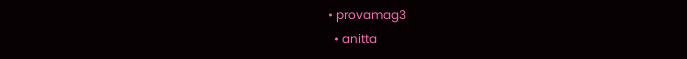• provamag3
  • anitta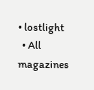• lostlight
  • All magazines